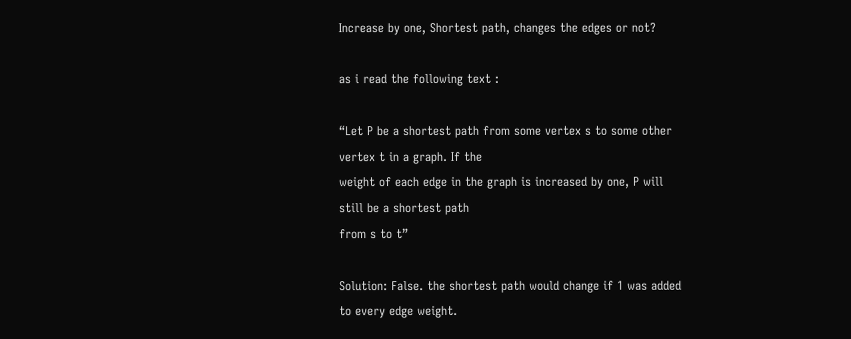Increase by one, Shortest path, changes the edges or not?

as i read the following text :

“Let P be a shortest path from some vertex s to some other vertex t in a graph. If the
weight of each edge in the graph is increased by one, P will still be a shortest path
from s to t”

Solution: False. the shortest path would change if 1 was added to every edge weight.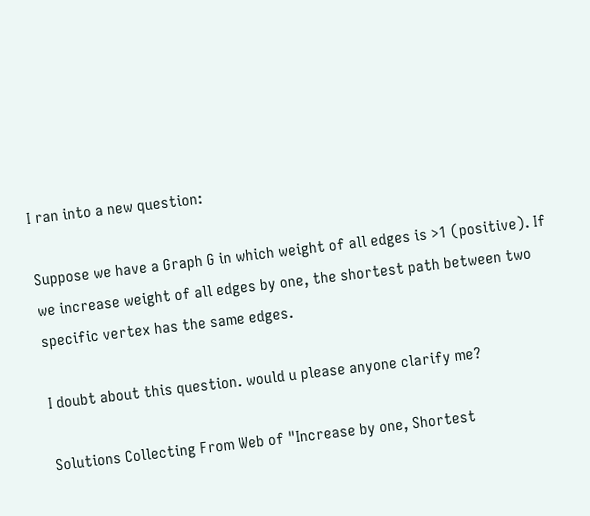I ran into a new question:

Suppose we have a Graph G in which weight of all edges is >1 (positive). If we increase weight of all edges by one, the shortest path between two specific vertex has the same edges.

I doubt about this question. would u please anyone clarify me?

Solutions Collecting From Web of "Increase by one, Shortest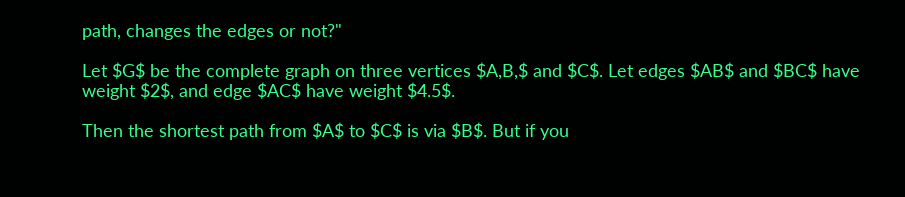path, changes the edges or not?"

Let $G$ be the complete graph on three vertices $A,B,$ and $C$. Let edges $AB$ and $BC$ have weight $2$, and edge $AC$ have weight $4.5$.

Then the shortest path from $A$ to $C$ is via $B$. But if you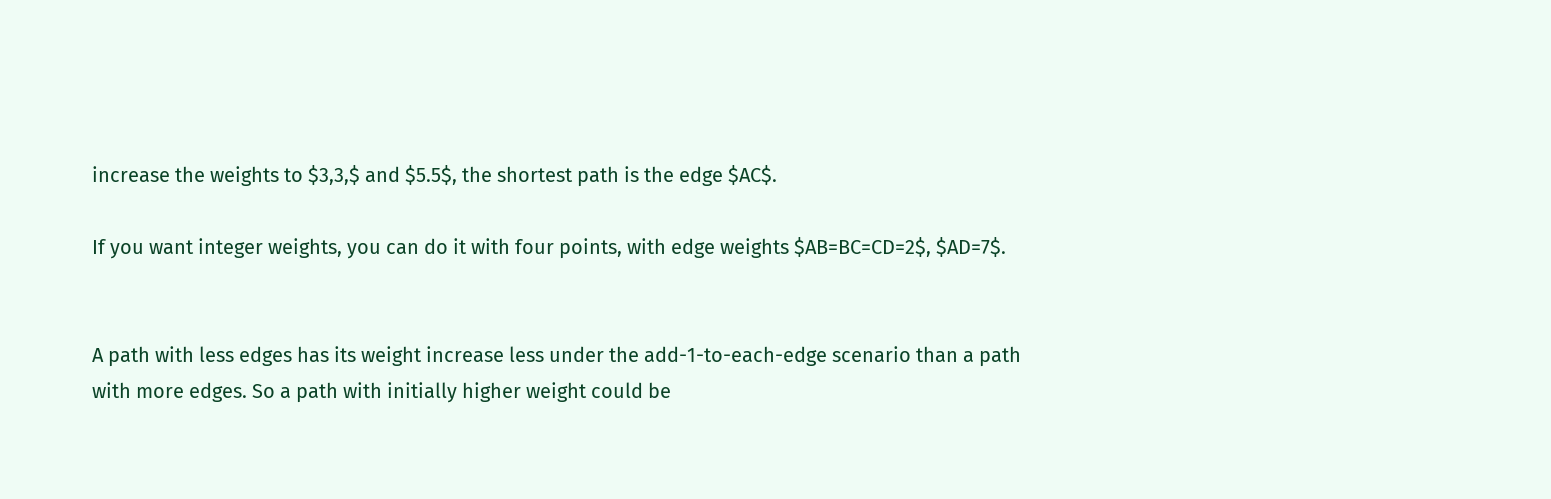increase the weights to $3,3,$ and $5.5$, the shortest path is the edge $AC$.

If you want integer weights, you can do it with four points, with edge weights $AB=BC=CD=2$, $AD=7$.


A path with less edges has its weight increase less under the add-1-to-each-edge scenario than a path with more edges. So a path with initially higher weight could be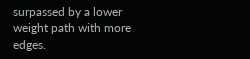surpassed by a lower weight path with more edges.